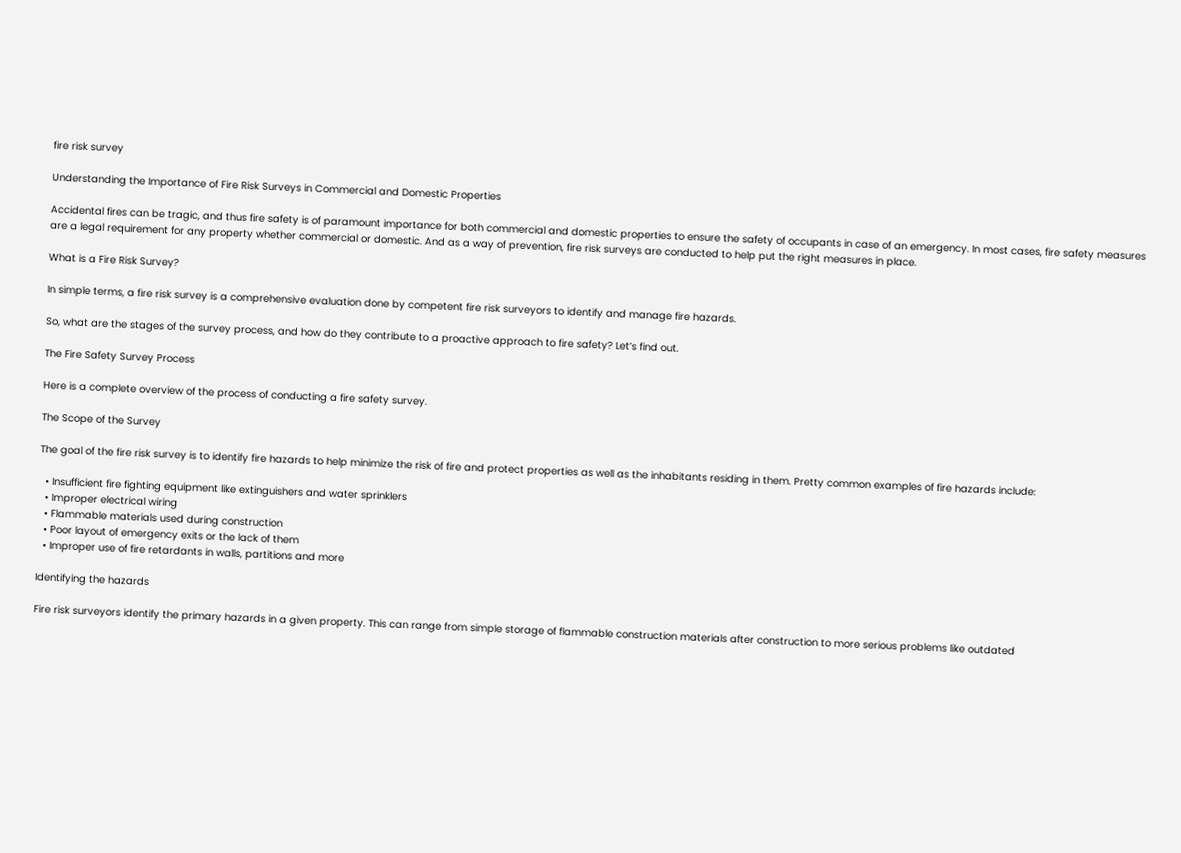fire risk survey

Understanding the Importance of Fire Risk Surveys in Commercial and Domestic Properties

Accidental fires can be tragic, and thus fire safety is of paramount importance for both commercial and domestic properties to ensure the safety of occupants in case of an emergency. In most cases, fire safety measures are a legal requirement for any property whether commercial or domestic. And as a way of prevention, fire risk surveys are conducted to help put the right measures in place.

What is a Fire Risk Survey?

In simple terms, a fire risk survey is a comprehensive evaluation done by competent fire risk surveyors to identify and manage fire hazards.

So, what are the stages of the survey process, and how do they contribute to a proactive approach to fire safety? Let’s find out.

The Fire Safety Survey Process

Here is a complete overview of the process of conducting a fire safety survey.

The Scope of the Survey

The goal of the fire risk survey is to identify fire hazards to help minimize the risk of fire and protect properties as well as the inhabitants residing in them. Pretty common examples of fire hazards include:

  • Insufficient fire fighting equipment like extinguishers and water sprinklers
  • Improper electrical wiring
  • Flammable materials used during construction
  • Poor layout of emergency exits or the lack of them
  • Improper use of fire retardants in walls, partitions and more

Identifying the hazards

Fire risk surveyors identify the primary hazards in a given property. This can range from simple storage of flammable construction materials after construction to more serious problems like outdated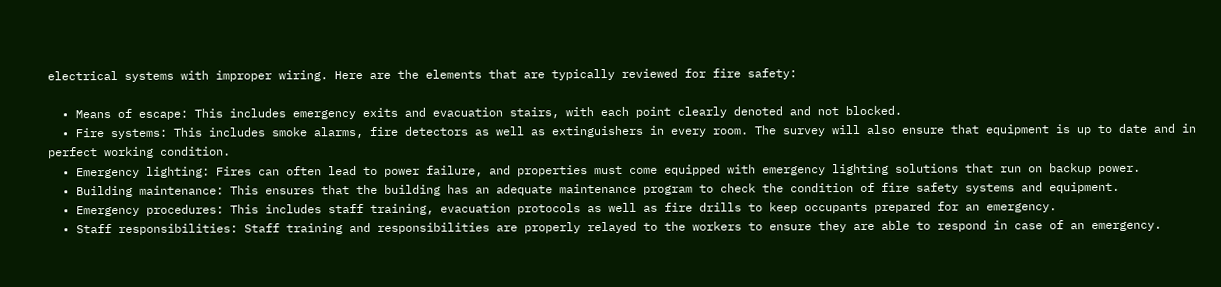electrical systems with improper wiring. Here are the elements that are typically reviewed for fire safety:

  • Means of escape: This includes emergency exits and evacuation stairs, with each point clearly denoted and not blocked.
  • Fire systems: This includes smoke alarms, fire detectors as well as extinguishers in every room. The survey will also ensure that equipment is up to date and in perfect working condition.
  • Emergency lighting: Fires can often lead to power failure, and properties must come equipped with emergency lighting solutions that run on backup power.
  • Building maintenance: This ensures that the building has an adequate maintenance program to check the condition of fire safety systems and equipment.
  • Emergency procedures: This includes staff training, evacuation protocols as well as fire drills to keep occupants prepared for an emergency.
  • Staff responsibilities: Staff training and responsibilities are properly relayed to the workers to ensure they are able to respond in case of an emergency.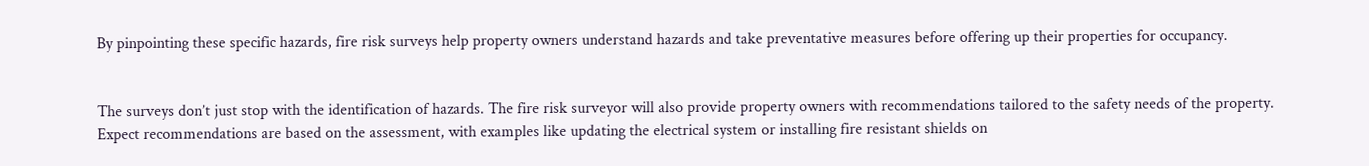By pinpointing these specific hazards, fire risk surveys help property owners understand hazards and take preventative measures before offering up their properties for occupancy.


The surveys don’t just stop with the identification of hazards. The fire risk surveyor will also provide property owners with recommendations tailored to the safety needs of the property. Expect recommendations are based on the assessment, with examples like updating the electrical system or installing fire resistant shields on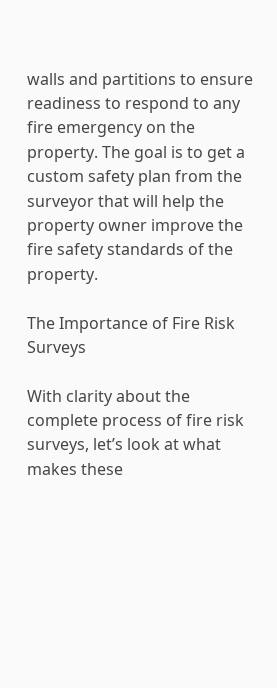walls and partitions to ensure readiness to respond to any fire emergency on the property. The goal is to get a custom safety plan from the surveyor that will help the property owner improve the fire safety standards of the property.

The Importance of Fire Risk Surveys

With clarity about the complete process of fire risk surveys, let’s look at what makes these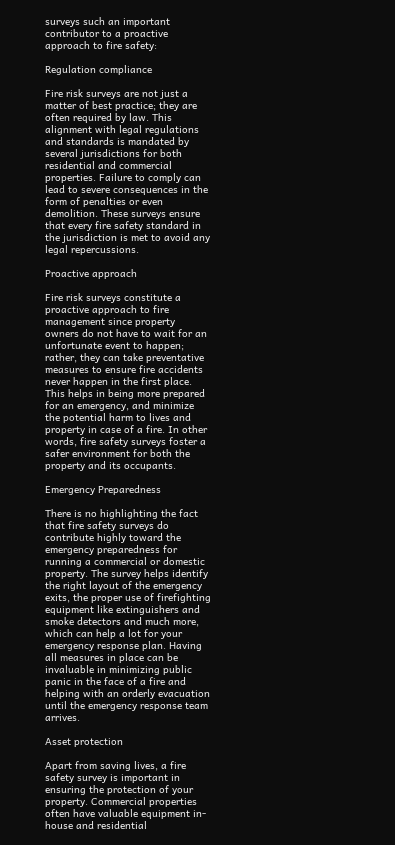surveys such an important contributor to a proactive approach to fire safety:

Regulation compliance

Fire risk surveys are not just a matter of best practice; they are often required by law. This alignment with legal regulations and standards is mandated by several jurisdictions for both residential and commercial properties. Failure to comply can lead to severe consequences in the form of penalties or even demolition. These surveys ensure that every fire safety standard in the jurisdiction is met to avoid any legal repercussions.

Proactive approach

Fire risk surveys constitute a proactive approach to fire management since property owners do not have to wait for an unfortunate event to happen; rather, they can take preventative measures to ensure fire accidents never happen in the first place. This helps in being more prepared for an emergency, and minimize the potential harm to lives and property in case of a fire. In other words, fire safety surveys foster a safer environment for both the property and its occupants.

Emergency Preparedness

There is no highlighting the fact that fire safety surveys do contribute highly toward the emergency preparedness for running a commercial or domestic property. The survey helps identify the right layout of the emergency exits, the proper use of firefighting equipment like extinguishers and smoke detectors and much more, which can help a lot for your emergency response plan. Having all measures in place can be invaluable in minimizing public panic in the face of a fire and helping with an orderly evacuation until the emergency response team arrives.

Asset protection

Apart from saving lives, a fire safety survey is important in ensuring the protection of your property. Commercial properties often have valuable equipment in-house and residential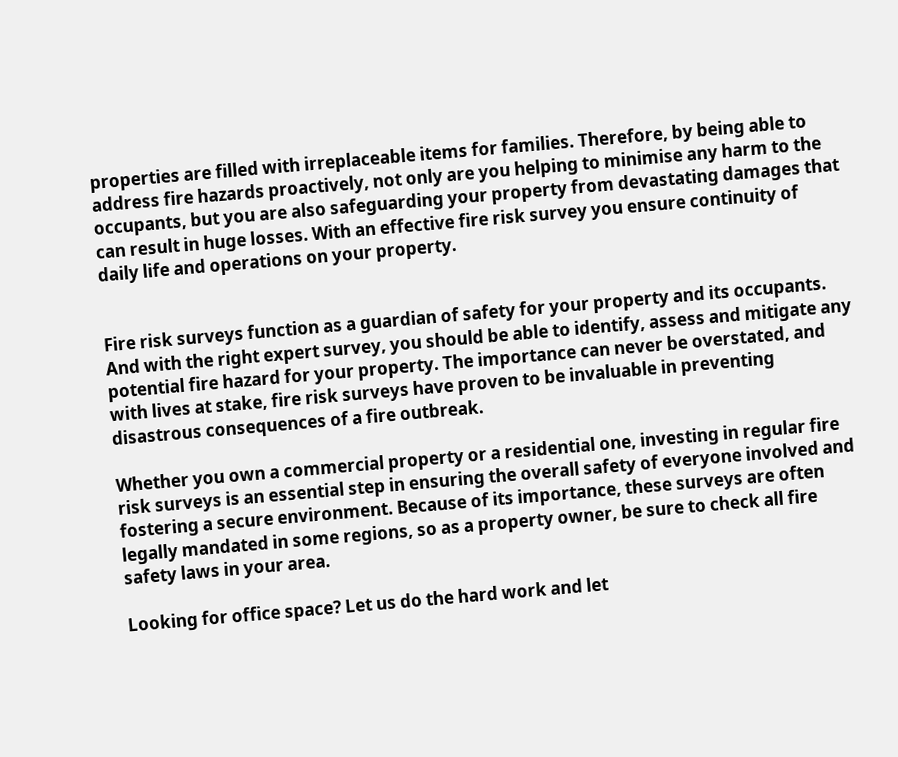properties are filled with irreplaceable items for families. Therefore, by being able to address fire hazards proactively, not only are you helping to minimise any harm to the occupants, but you are also safeguarding your property from devastating damages that can result in huge losses. With an effective fire risk survey you ensure continuity of daily life and operations on your property.


Fire risk surveys function as a guardian of safety for your property and its occupants. And with the right expert survey, you should be able to identify, assess and mitigate any potential fire hazard for your property. The importance can never be overstated, and with lives at stake, fire risk surveys have proven to be invaluable in preventing disastrous consequences of a fire outbreak.

Whether you own a commercial property or a residential one, investing in regular fire risk surveys is an essential step in ensuring the overall safety of everyone involved and fostering a secure environment. Because of its importance, these surveys are often legally mandated in some regions, so as a property owner, be sure to check all fire safety laws in your area.

Looking for office space? Let us do the hard work and let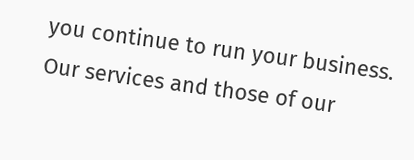you continue to run your business. Our services and those of our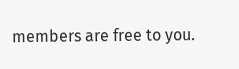members are free to you.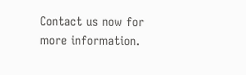Contact us now for more information.